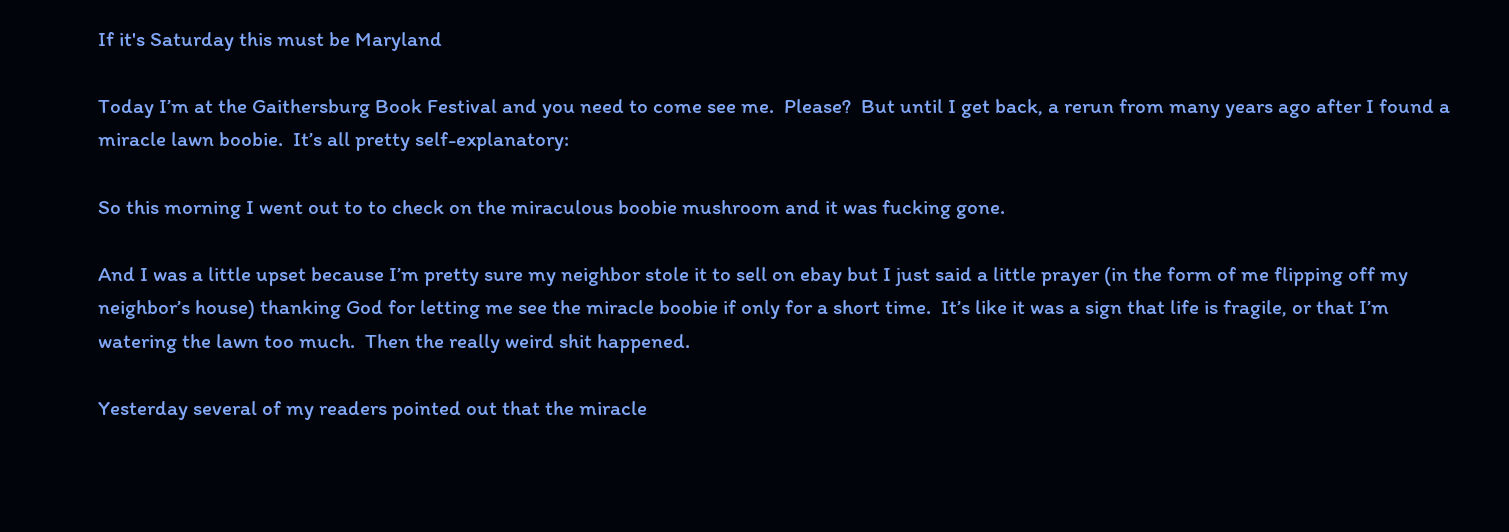If it's Saturday this must be Maryland

Today I’m at the Gaithersburg Book Festival and you need to come see me.  Please?  But until I get back, a rerun from many years ago after I found a miracle lawn boobie.  It’s all pretty self-explanatory:

So this morning I went out to to check on the miraculous boobie mushroom and it was fucking gone.

And I was a little upset because I’m pretty sure my neighbor stole it to sell on ebay but I just said a little prayer (in the form of me flipping off my neighbor’s house) thanking God for letting me see the miracle boobie if only for a short time.  It’s like it was a sign that life is fragile, or that I’m watering the lawn too much.  Then the really weird shit happened.

Yesterday several of my readers pointed out that the miracle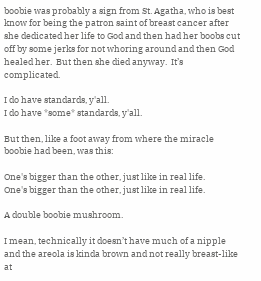boobie was probably a sign from St. Agatha, who is best know for being the patron saint of breast cancer after she dedicated her life to God and then had her boobs cut off by some jerks for not whoring around and then God healed her.  But then she died anyway.  It’s complicated.

I do have standards, y'all.
I do have *some* standards, y'all.

But then, like a foot away from where the miracle boobie had been, was this:

One's bigger than the other, just like in real life.
One's bigger than the other, just like in real life.

A double boobie mushroom.

I mean, technically it doesn’t have much of a nipple and the areola is kinda brown and not really breast-like at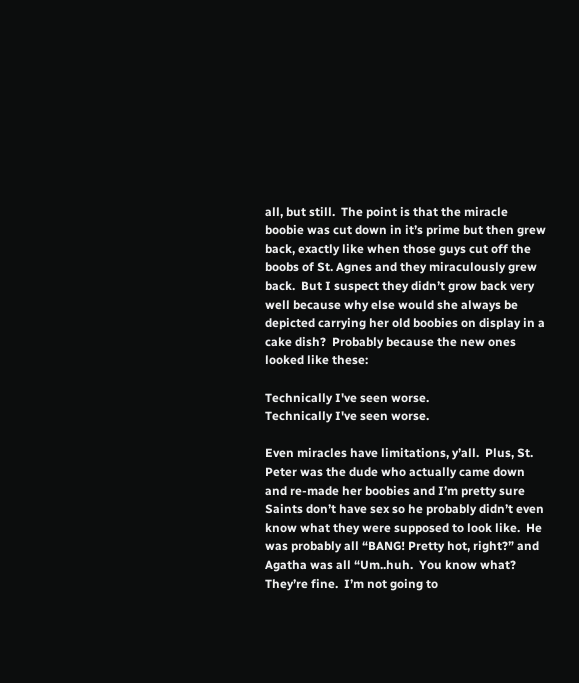all, but still.  The point is that the miracle boobie was cut down in it’s prime but then grew back, exactly like when those guys cut off the boobs of St. Agnes and they miraculously grew back.  But I suspect they didn’t grow back very well because why else would she always be depicted carrying her old boobies on display in a cake dish?  Probably because the new ones looked like these:

Technically I've seen worse.
Technically I've seen worse.

Even miracles have limitations, y’all.  Plus, St. Peter was the dude who actually came down and re-made her boobies and I’m pretty sure Saints don’t have sex so he probably didn’t even know what they were supposed to look like.  He was probably all “BANG! Pretty hot, right?” and Agatha was all “Um..huh.  You know what?  They’re fine.  I’m not going to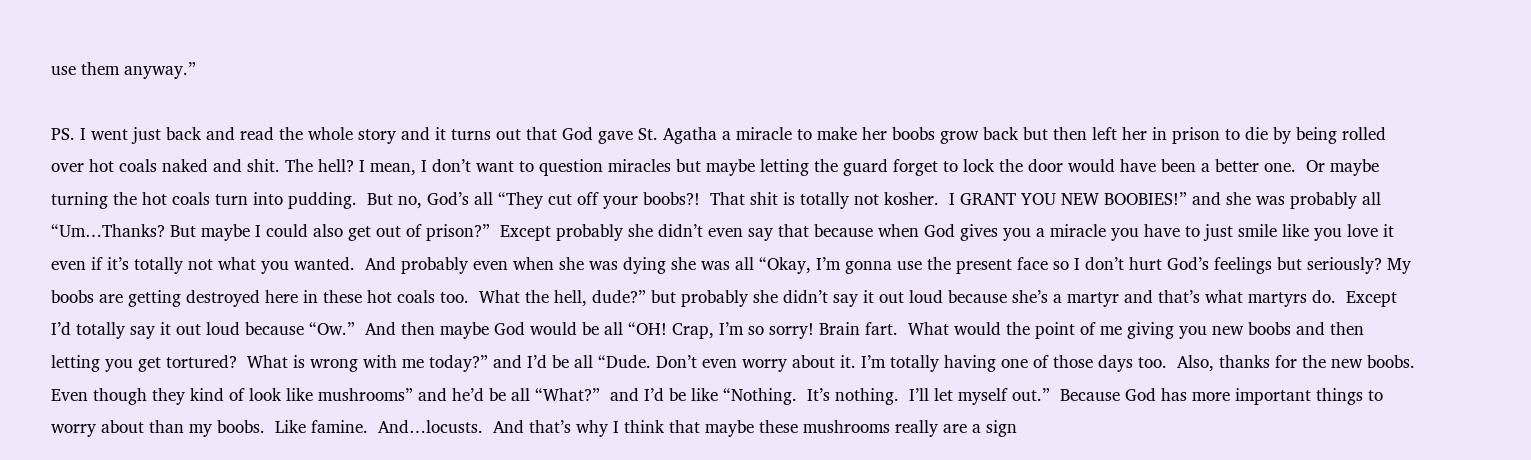use them anyway.”

PS. I went just back and read the whole story and it turns out that God gave St. Agatha a miracle to make her boobs grow back but then left her in prison to die by being rolled over hot coals naked and shit. The hell? I mean, I don’t want to question miracles but maybe letting the guard forget to lock the door would have been a better one.  Or maybe turning the hot coals turn into pudding.  But no, God’s all “They cut off your boobs?!  That shit is totally not kosher.  I GRANT YOU NEW BOOBIES!” and she was probably all “Um…Thanks? But maybe I could also get out of prison?”  Except probably she didn’t even say that because when God gives you a miracle you have to just smile like you love it even if it’s totally not what you wanted.  And probably even when she was dying she was all “Okay, I’m gonna use the present face so I don’t hurt God’s feelings but seriously? My boobs are getting destroyed here in these hot coals too.  What the hell, dude?” but probably she didn’t say it out loud because she’s a martyr and that’s what martyrs do.  Except I’d totally say it out loud because “Ow.”  And then maybe God would be all “OH! Crap, I’m so sorry! Brain fart.  What would the point of me giving you new boobs and then letting you get tortured?  What is wrong with me today?” and I’d be all “Dude. Don’t even worry about it. I’m totally having one of those days too.  Also, thanks for the new boobs.  Even though they kind of look like mushrooms” and he’d be all “What?”  and I’d be like “Nothing.  It’s nothing.  I’ll let myself out.”  Because God has more important things to worry about than my boobs.  Like famine.  And…locusts.  And that’s why I think that maybe these mushrooms really are a sign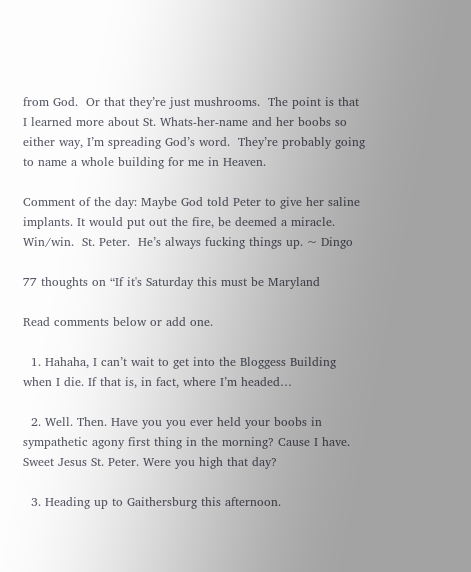from God.  Or that they’re just mushrooms.  The point is that I learned more about St. Whats-her-name and her boobs so either way, I’m spreading God’s word.  They’re probably going to name a whole building for me in Heaven.

Comment of the day: Maybe God told Peter to give her saline implants. It would put out the fire, be deemed a miracle. Win/win.  St. Peter.  He’s always fucking things up. ~ Dingo

77 thoughts on “If it's Saturday this must be Maryland

Read comments below or add one.

  1. Hahaha, I can’t wait to get into the Bloggess Building when I die. If that is, in fact, where I’m headed…

  2. Well. Then. Have you you ever held your boobs in sympathetic agony first thing in the morning? Cause I have. Sweet Jesus St. Peter. Were you high that day?

  3. Heading up to Gaithersburg this afternoon.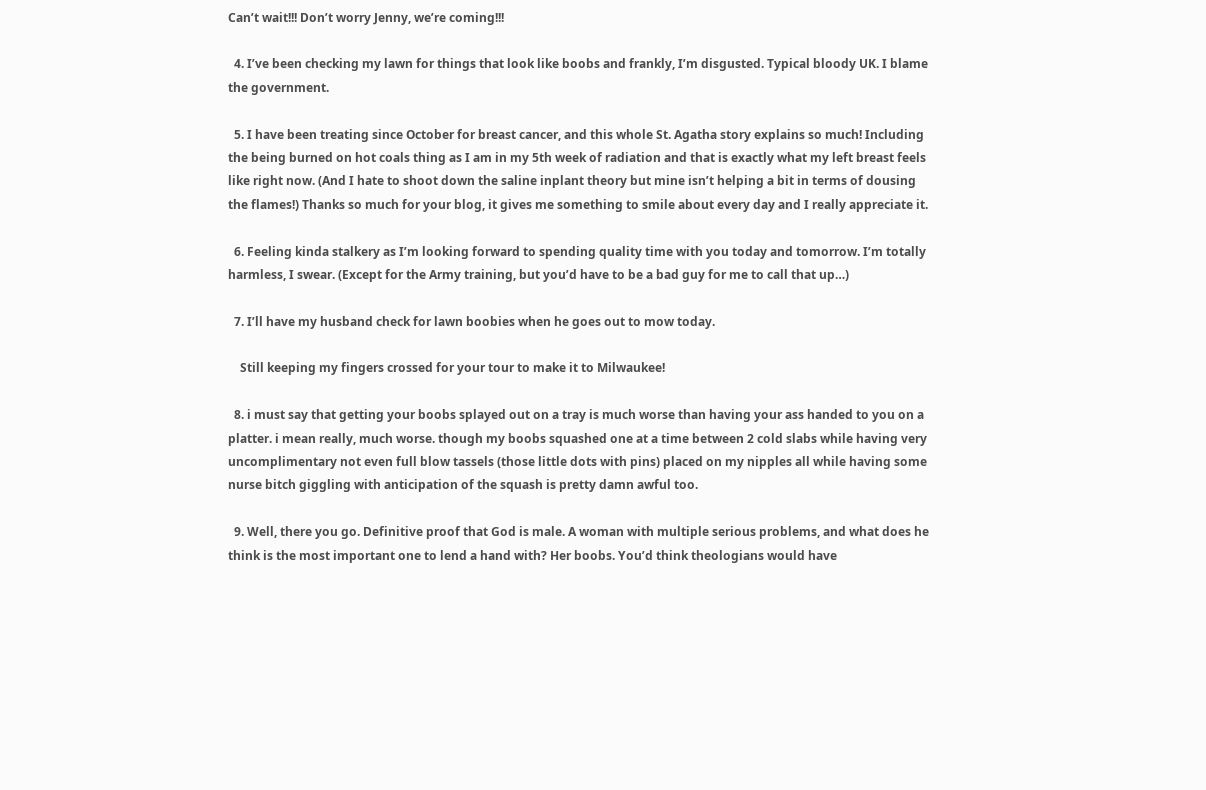Can’t wait!!! Don’t worry Jenny, we’re coming!!!

  4. I’ve been checking my lawn for things that look like boobs and frankly, I’m disgusted. Typical bloody UK. I blame the government.

  5. I have been treating since October for breast cancer, and this whole St. Agatha story explains so much! Including the being burned on hot coals thing as I am in my 5th week of radiation and that is exactly what my left breast feels like right now. (And I hate to shoot down the saline inplant theory but mine isn’t helping a bit in terms of dousing the flames!) Thanks so much for your blog, it gives me something to smile about every day and I really appreciate it.

  6. Feeling kinda stalkery as I’m looking forward to spending quality time with you today and tomorrow. I’m totally harmless, I swear. (Except for the Army training, but you’d have to be a bad guy for me to call that up…)

  7. I’ll have my husband check for lawn boobies when he goes out to mow today.

    Still keeping my fingers crossed for your tour to make it to Milwaukee!

  8. i must say that getting your boobs splayed out on a tray is much worse than having your ass handed to you on a platter. i mean really, much worse. though my boobs squashed one at a time between 2 cold slabs while having very uncomplimentary not even full blow tassels (those little dots with pins) placed on my nipples all while having some nurse bitch giggling with anticipation of the squash is pretty damn awful too.

  9. Well, there you go. Definitive proof that God is male. A woman with multiple serious problems, and what does he think is the most important one to lend a hand with? Her boobs. You’d think theologians would have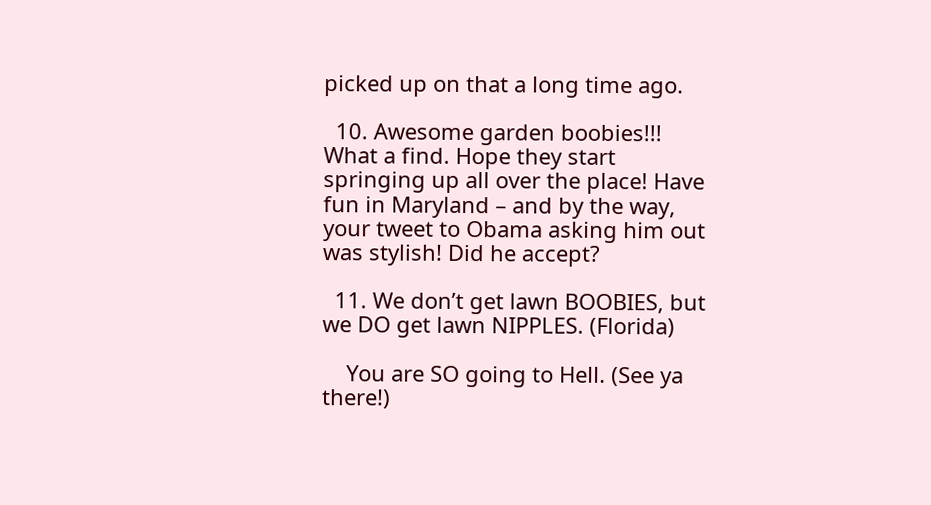picked up on that a long time ago.

  10. Awesome garden boobies!!! What a find. Hope they start springing up all over the place! Have fun in Maryland – and by the way, your tweet to Obama asking him out was stylish! Did he accept?

  11. We don’t get lawn BOOBIES, but we DO get lawn NIPPLES. (Florida)

    You are SO going to Hell. (See ya there!)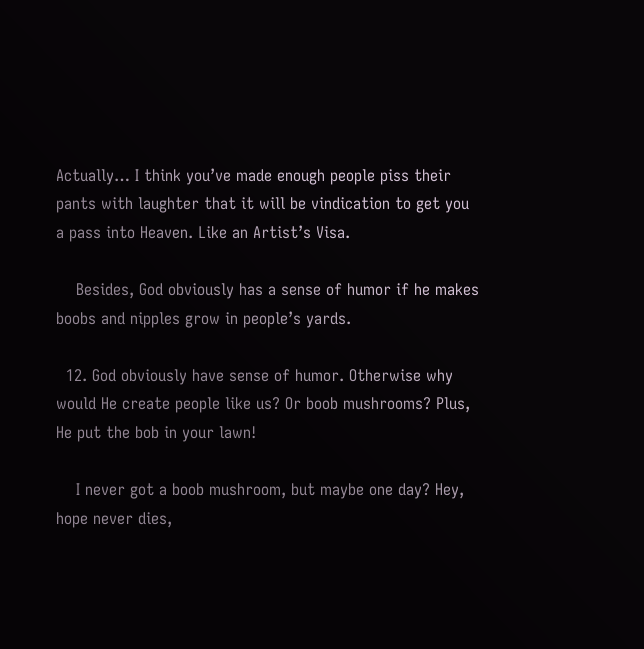Actually… I think you’ve made enough people piss their pants with laughter that it will be vindication to get you a pass into Heaven. Like an Artist’s Visa.

    Besides, God obviously has a sense of humor if he makes boobs and nipples grow in people’s yards.

  12. God obviously have sense of humor. Otherwise why would He create people like us? Or boob mushrooms? Plus, He put the bob in your lawn!

    I never got a boob mushroom, but maybe one day? Hey, hope never dies,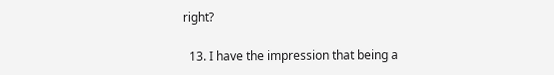right?

  13. I have the impression that being a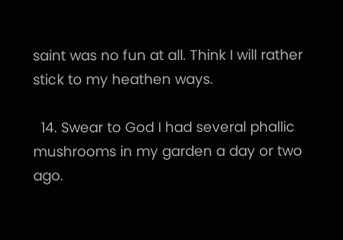saint was no fun at all. Think I will rather stick to my heathen ways.

  14. Swear to God I had several phallic mushrooms in my garden a day or two ago.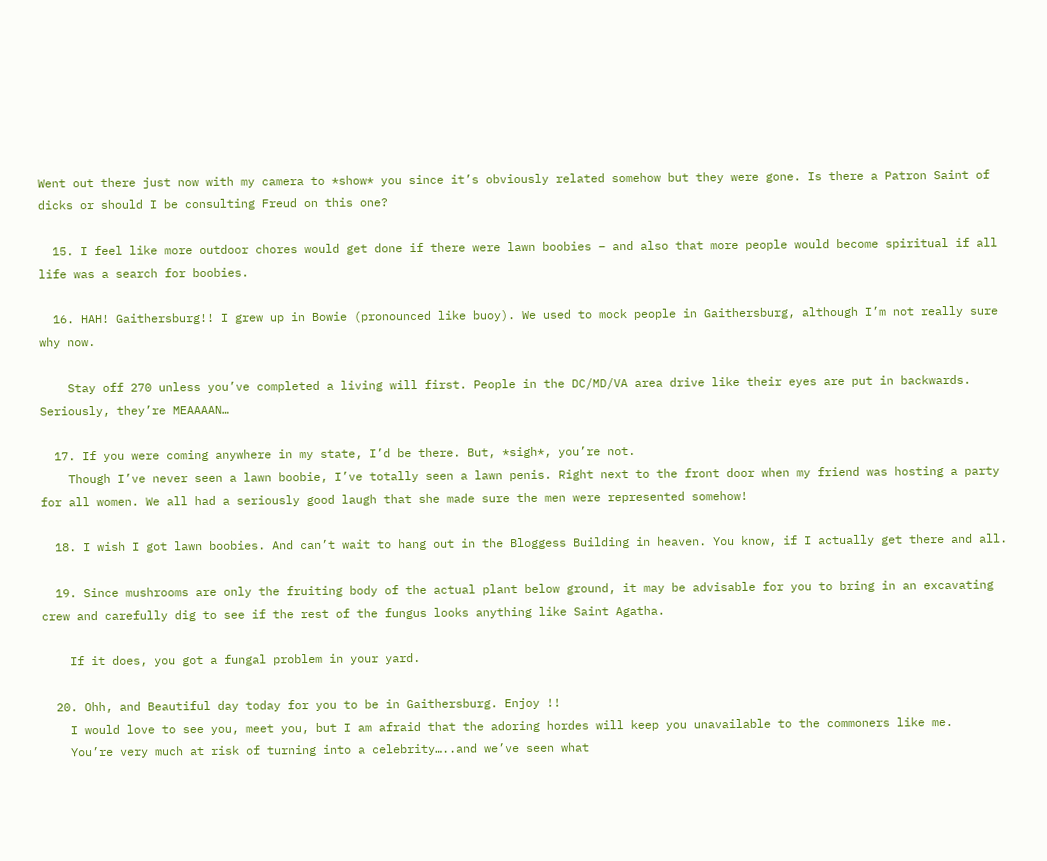Went out there just now with my camera to *show* you since it’s obviously related somehow but they were gone. Is there a Patron Saint of dicks or should I be consulting Freud on this one?

  15. I feel like more outdoor chores would get done if there were lawn boobies – and also that more people would become spiritual if all life was a search for boobies.

  16. HAH! Gaithersburg!! I grew up in Bowie (pronounced like buoy). We used to mock people in Gaithersburg, although I’m not really sure why now.

    Stay off 270 unless you’ve completed a living will first. People in the DC/MD/VA area drive like their eyes are put in backwards. Seriously, they’re MEAAAAN…

  17. If you were coming anywhere in my state, I’d be there. But, *sigh*, you’re not.
    Though I’ve never seen a lawn boobie, I’ve totally seen a lawn penis. Right next to the front door when my friend was hosting a party for all women. We all had a seriously good laugh that she made sure the men were represented somehow!

  18. I wish I got lawn boobies. And can’t wait to hang out in the Bloggess Building in heaven. You know, if I actually get there and all.

  19. Since mushrooms are only the fruiting body of the actual plant below ground, it may be advisable for you to bring in an excavating crew and carefully dig to see if the rest of the fungus looks anything like Saint Agatha.

    If it does, you got a fungal problem in your yard.

  20. Ohh, and Beautiful day today for you to be in Gaithersburg. Enjoy !!
    I would love to see you, meet you, but I am afraid that the adoring hordes will keep you unavailable to the commoners like me.
    You’re very much at risk of turning into a celebrity…..and we’ve seen what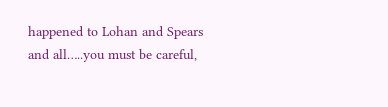happened to Lohan and Spears and all…..you must be careful,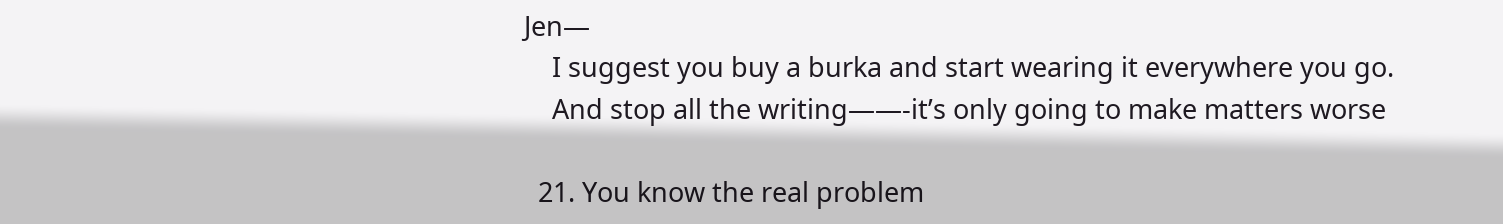Jen—
    I suggest you buy a burka and start wearing it everywhere you go.
    And stop all the writing——-it’s only going to make matters worse

  21. You know the real problem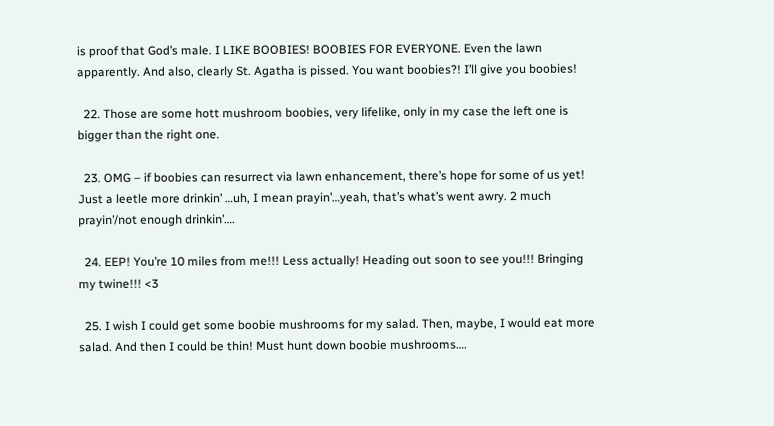is proof that God’s male. I LIKE BOOBIES! BOOBIES FOR EVERYONE. Even the lawn apparently. And also, clearly St. Agatha is pissed. You want boobies?! I’ll give you boobies!

  22. Those are some hott mushroom boobies, very lifelike, only in my case the left one is bigger than the right one.

  23. OMG – if boobies can resurrect via lawn enhancement, there’s hope for some of us yet! Just a leetle more drinkin’ …uh, I mean prayin’…yeah, that’s what’s went awry. 2 much prayin’/not enough drinkin’….

  24. EEP! You’re 10 miles from me!!! Less actually! Heading out soon to see you!!! Bringing my twine!!! <3

  25. I wish I could get some boobie mushrooms for my salad. Then, maybe, I would eat more salad. And then I could be thin! Must hunt down boobie mushrooms….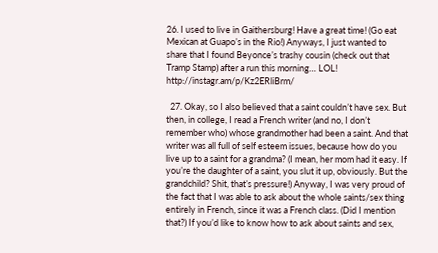26. I used to live in Gaithersburg! Have a great time! (Go eat Mexican at Guapo’s in the Rio!) Anyways, I just wanted to share that I found Beyonce’s trashy cousin (check out that Tramp Stamp) after a run this morning… LOL! http://instagr.am/p/Kz2ERliBrm/

  27. Okay, so I also believed that a saint couldn’t have sex. But then, in college, I read a French writer (and no, I don’t remember who) whose grandmother had been a saint. And that writer was all full of self esteem issues, because how do you live up to a saint for a grandma? (I mean, her mom had it easy. If you’re the daughter of a saint, you slut it up, obviously. But the grandchild? Shit, that’s pressure!) Anyway, I was very proud of the fact that I was able to ask about the whole saints/sex thing entirely in French, since it was a French class. (Did I mention that?) If you’d like to know how to ask about saints and sex,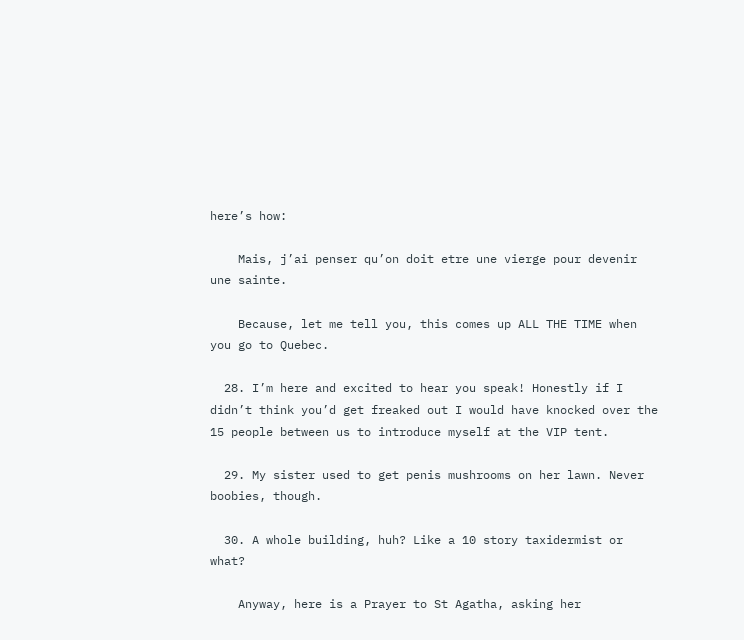here’s how:

    Mais, j’ai penser qu’on doit etre une vierge pour devenir une sainte.

    Because, let me tell you, this comes up ALL THE TIME when you go to Quebec.

  28. I’m here and excited to hear you speak! Honestly if I didn’t think you’d get freaked out I would have knocked over the 15 people between us to introduce myself at the VIP tent.

  29. My sister used to get penis mushrooms on her lawn. Never boobies, though.

  30. A whole building, huh? Like a 10 story taxidermist or what?

    Anyway, here is a Prayer to St Agatha, asking her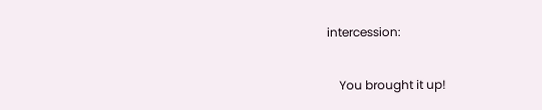intercession:

    You brought it up!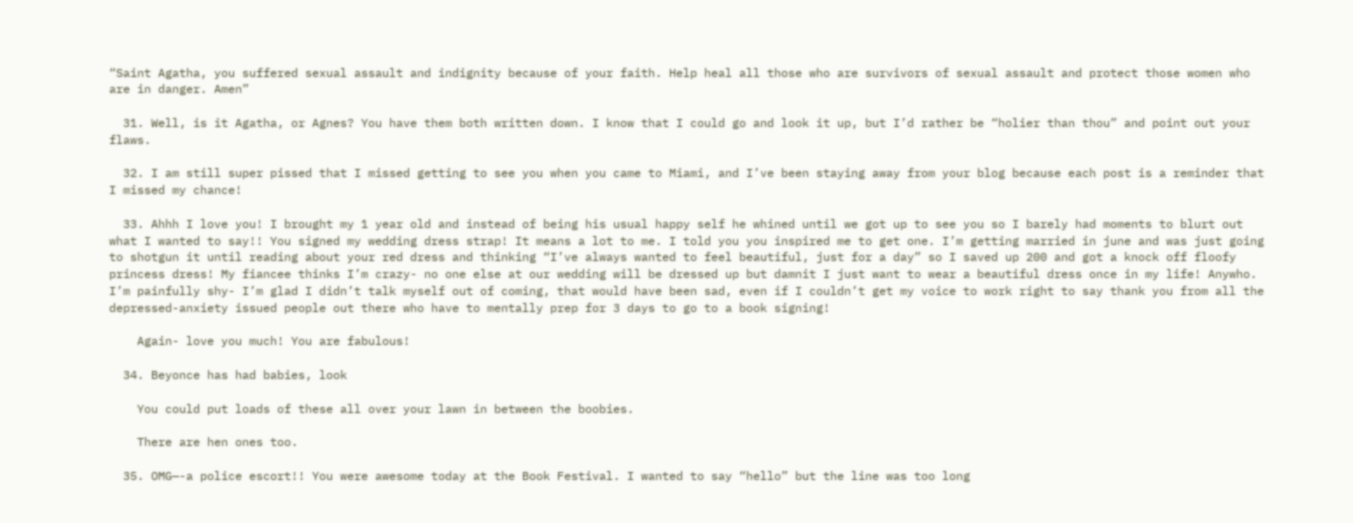“Saint Agatha, you suffered sexual assault and indignity because of your faith. Help heal all those who are survivors of sexual assault and protect those women who are in danger. Amen”

  31. Well, is it Agatha, or Agnes? You have them both written down. I know that I could go and look it up, but I’d rather be “holier than thou” and point out your flaws.

  32. I am still super pissed that I missed getting to see you when you came to Miami, and I’ve been staying away from your blog because each post is a reminder that I missed my chance!

  33. Ahhh I love you! I brought my 1 year old and instead of being his usual happy self he whined until we got up to see you so I barely had moments to blurt out what I wanted to say!! You signed my wedding dress strap! It means a lot to me. I told you you inspired me to get one. I’m getting married in june and was just going to shotgun it until reading about your red dress and thinking “I’ve always wanted to feel beautiful, just for a day” so I saved up 200 and got a knock off floofy princess dress! My fiancee thinks I’m crazy- no one else at our wedding will be dressed up but damnit I just want to wear a beautiful dress once in my life! Anywho. I’m painfully shy- I’m glad I didn’t talk myself out of coming, that would have been sad, even if I couldn’t get my voice to work right to say thank you from all the depressed-anxiety issued people out there who have to mentally prep for 3 days to go to a book signing!

    Again- love you much! You are fabulous!

  34. Beyonce has had babies, look

    You could put loads of these all over your lawn in between the boobies.

    There are hen ones too.

  35. OMG—-a police escort!! You were awesome today at the Book Festival. I wanted to say “hello” but the line was too long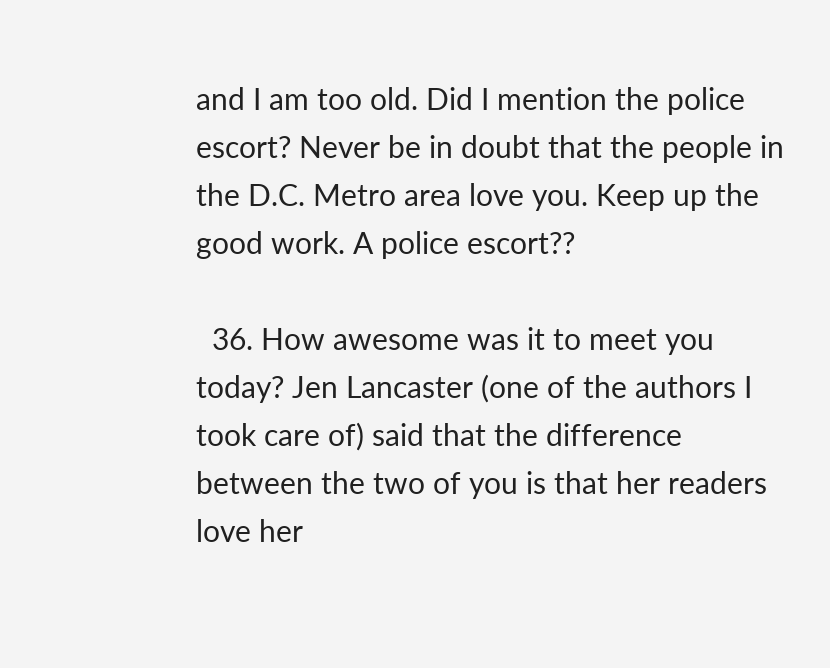and I am too old. Did I mention the police escort? Never be in doubt that the people in the D.C. Metro area love you. Keep up the good work. A police escort??

  36. How awesome was it to meet you today? Jen Lancaster (one of the authors I took care of) said that the difference between the two of you is that her readers love her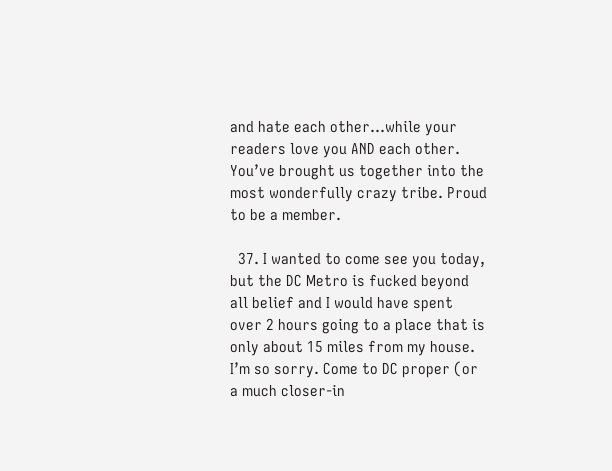and hate each other…while your readers love you AND each other. You’ve brought us together into the most wonderfully crazy tribe. Proud to be a member.

  37. I wanted to come see you today, but the DC Metro is fucked beyond all belief and I would have spent over 2 hours going to a place that is only about 15 miles from my house. I’m so sorry. Come to DC proper (or a much closer-in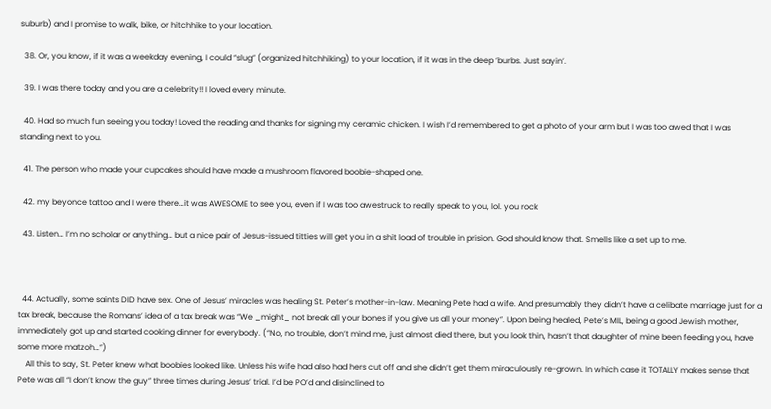suburb) and I promise to walk, bike, or hitchhike to your location.

  38. Or, you know, if it was a weekday evening, I could “slug” (organized hitchhiking) to your location, if it was in the deep ‘burbs. Just sayin’.

  39. I was there today and you are a celebrity!! I loved every minute.

  40. Had so much fun seeing you today! Loved the reading and thanks for signing my ceramic chicken. I wish I’d remembered to get a photo of your arm but I was too awed that I was standing next to you.

  41. The person who made your cupcakes should have made a mushroom flavored boobie-shaped one.

  42. my beyonce tattoo and I were there…it was AWESOME to see you, even if I was too awestruck to really speak to you, lol. you rock

  43. Listen… I’m no scholar or anything… but a nice pair of Jesus-issued titties will get you in a shit load of trouble in prision. God should know that. Smells like a set up to me.



  44. Actually, some saints DID have sex. One of Jesus’ miracles was healing St. Peter’s mother-in-law. Meaning Pete had a wife. And presumably they didn’t have a celibate marriage just for a tax break, because the Romans’ idea of a tax break was “We _might_ not break all your bones if you give us all your money”. Upon being healed, Pete’s MIL, being a good Jewish mother, immediately got up and started cooking dinner for everybody. (“No, no trouble, don’t mind me, just almost died there, but you look thin, hasn’t that daughter of mine been feeding you, have some more matzoh…”)
    All this to say, St. Peter knew what boobies looked like. Unless his wife had also had hers cut off and she didn’t get them miraculously re-grown. In which case it TOTALLY makes sense that Pete was all “I don’t know the guy” three times during Jesus’ trial. I’d be PO’d and disinclined to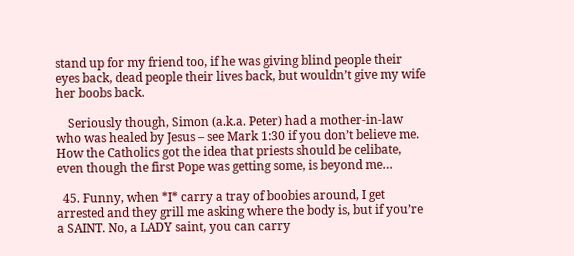stand up for my friend too, if he was giving blind people their eyes back, dead people their lives back, but wouldn’t give my wife her boobs back.

    Seriously though, Simon (a.k.a. Peter) had a mother-in-law who was healed by Jesus – see Mark 1:30 if you don’t believe me. How the Catholics got the idea that priests should be celibate, even though the first Pope was getting some, is beyond me…

  45. Funny, when *I* carry a tray of boobies around, I get arrested and they grill me asking where the body is, but if you’re a SAINT. No, a LADY saint, you can carry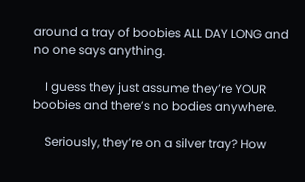around a tray of boobies ALL DAY LONG and no one says anything.

    I guess they just assume they’re YOUR boobies and there’s no bodies anywhere.

    Seriously, they’re on a silver tray? How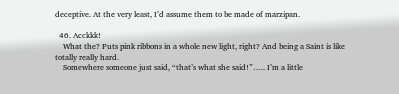deceptive. At the very least, I’d assume them to be made of marzipan.

  46. Acckkk!
    What the? Puts pink ribbons in a whole new light, right? And being a Saint is like totally really hard.
    Somewhere someone just said, “that’s what she said!”….. I’m a little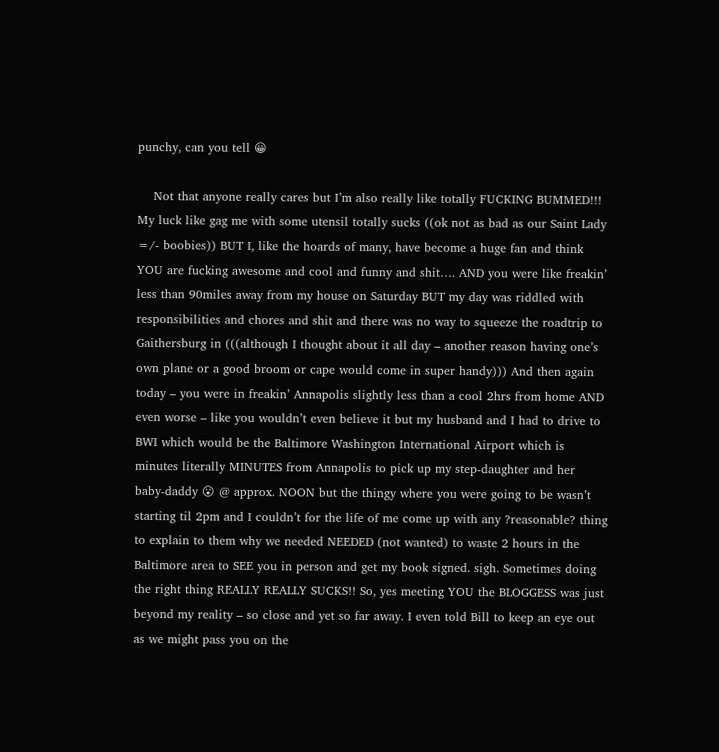punchy, can you tell 😀

    Not that anyone really cares but I’m also really like totally FUCKING BUMMED!!! My luck like gag me with some utensil totally sucks ((ok not as bad as our Saint Lady =/- boobies)) BUT I, like the hoards of many, have become a huge fan and think YOU are fucking awesome and cool and funny and shit…. AND you were like freakin’ less than 90miles away from my house on Saturday BUT my day was riddled with responsibilities and chores and shit and there was no way to squeeze the roadtrip to Gaithersburg in (((although I thought about it all day – another reason having one’s own plane or a good broom or cape would come in super handy))) And then again today – you were in freakin’ Annapolis slightly less than a cool 2hrs from home AND even worse – like you wouldn’t even believe it but my husband and I had to drive to BWI which would be the Baltimore Washington International Airport which is minutes literally MINUTES from Annapolis to pick up my step-daughter and her baby-daddy 😮 @ approx. NOON but the thingy where you were going to be wasn’t starting til 2pm and I couldn’t for the life of me come up with any ?reasonable? thing to explain to them why we needed NEEDED (not wanted) to waste 2 hours in the Baltimore area to SEE you in person and get my book signed. sigh. Sometimes doing the right thing REALLY REALLY SUCKS!! So, yes meeting YOU the BLOGGESS was just beyond my reality – so close and yet so far away. I even told Bill to keep an eye out as we might pass you on the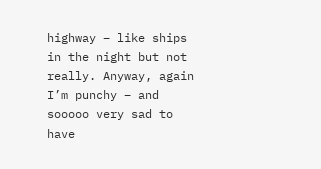highway – like ships in the night but not really. Anyway, again I’m punchy – and sooooo very sad to have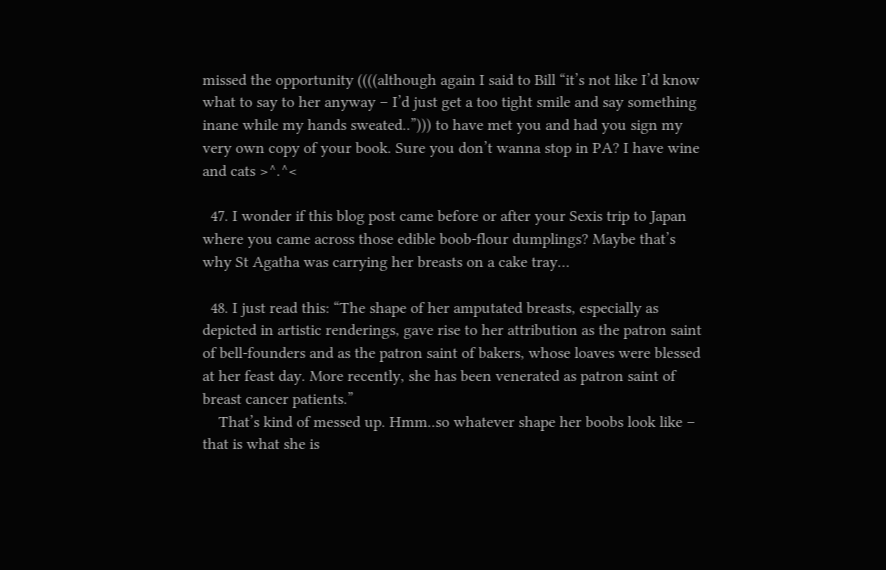missed the opportunity ((((although again I said to Bill “it’s not like I’d know what to say to her anyway – I’d just get a too tight smile and say something inane while my hands sweated..”))) to have met you and had you sign my very own copy of your book. Sure you don’t wanna stop in PA? I have wine and cats >^.^<

  47. I wonder if this blog post came before or after your Sexis trip to Japan where you came across those edible boob-flour dumplings? Maybe that’s why St Agatha was carrying her breasts on a cake tray…

  48. I just read this: “The shape of her amputated breasts, especially as depicted in artistic renderings, gave rise to her attribution as the patron saint of bell-founders and as the patron saint of bakers, whose loaves were blessed at her feast day. More recently, she has been venerated as patron saint of breast cancer patients.”
    That’s kind of messed up. Hmm..so whatever shape her boobs look like – that is what she is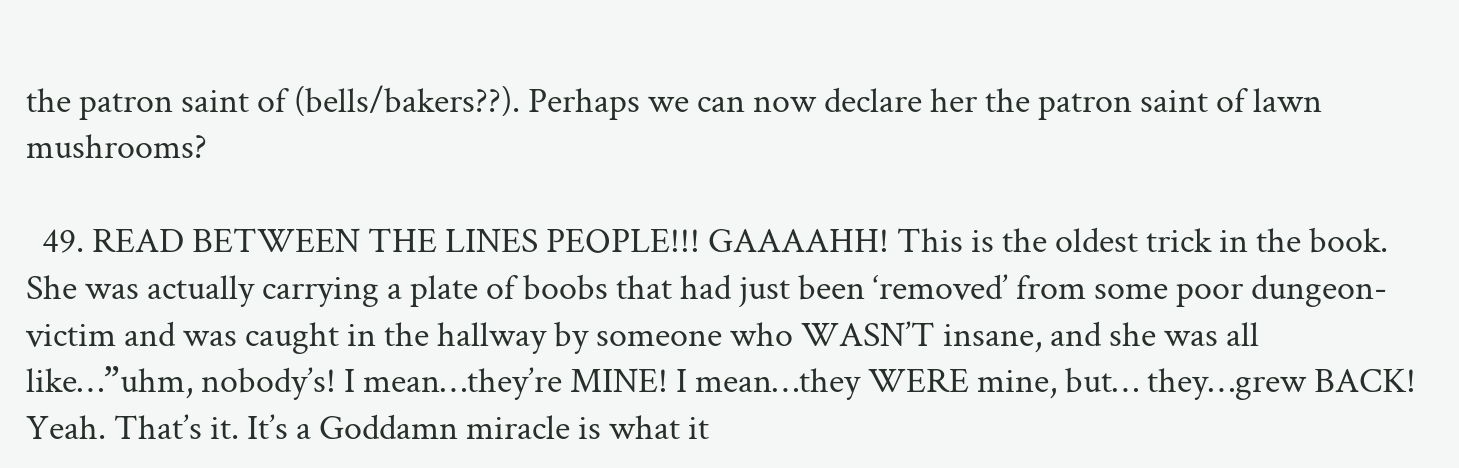the patron saint of (bells/bakers??). Perhaps we can now declare her the patron saint of lawn mushrooms?

  49. READ BETWEEN THE LINES PEOPLE!!! GAAAAHH! This is the oldest trick in the book. She was actually carrying a plate of boobs that had just been ‘removed’ from some poor dungeon-victim and was caught in the hallway by someone who WASN’T insane, and she was all like…”uhm, nobody’s! I mean…they’re MINE! I mean…they WERE mine, but… they…grew BACK! Yeah. That’s it. It’s a Goddamn miracle is what it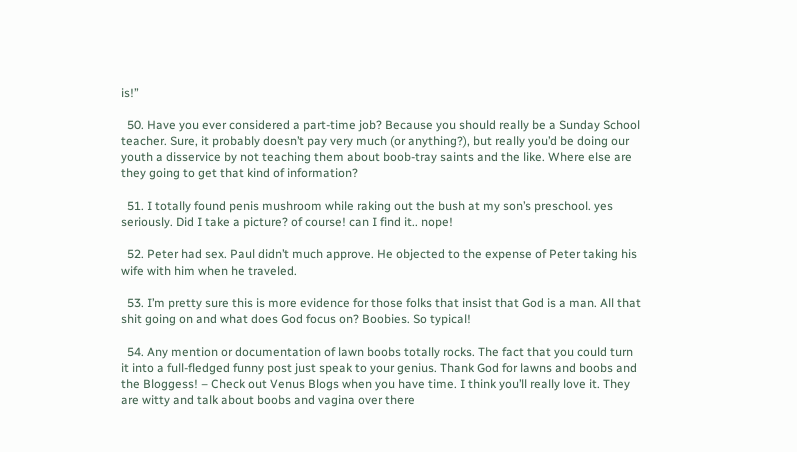is!”

  50. Have you ever considered a part-time job? Because you should really be a Sunday School teacher. Sure, it probably doesn’t pay very much (or anything?), but really you’d be doing our youth a disservice by not teaching them about boob-tray saints and the like. Where else are they going to get that kind of information?

  51. I totally found penis mushroom while raking out the bush at my son’s preschool. yes seriously. Did I take a picture? of course! can I find it.. nope!

  52. Peter had sex. Paul didn’t much approve. He objected to the expense of Peter taking his wife with him when he traveled.

  53. I’m pretty sure this is more evidence for those folks that insist that God is a man. All that shit going on and what does God focus on? Boobies. So typical!

  54. Any mention or documentation of lawn boobs totally rocks. The fact that you could turn it into a full-fledged funny post just speak to your genius. Thank God for lawns and boobs and the Bloggess! – Check out Venus Blogs when you have time. I think you’ll really love it. They are witty and talk about boobs and vagina over there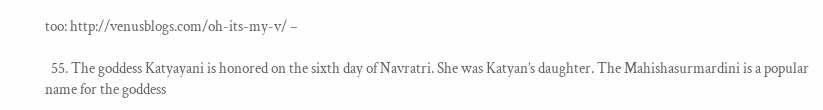too: http://venusblogs.com/oh-its-my-v/ –

  55. The goddess Katyayani is honored on the sixth day of Navratri. She was Katyan’s daughter. The Mahishasurmardini is a popular name for the goddess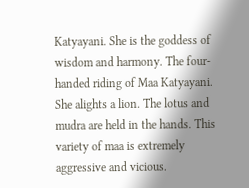Katyayani. She is the goddess of wisdom and harmony. The four-handed riding of Maa Katyayani. She alights a lion. The lotus and mudra are held in the hands. This variety of maa is extremely aggressive and vicious.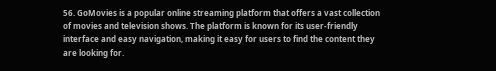56. GoMovies is a popular online streaming platform that offers a vast collection of movies and television shows. The platform is known for its user-friendly interface and easy navigation, making it easy for users to find the content they are looking for.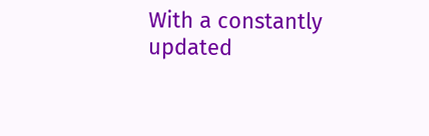With a constantly updated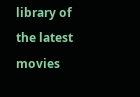library of the latest movies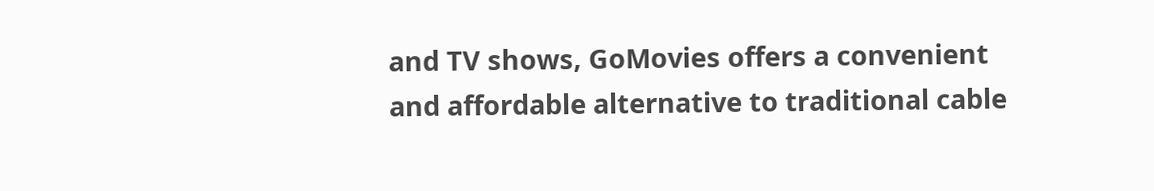and TV shows, GoMovies offers a convenient and affordable alternative to traditional cable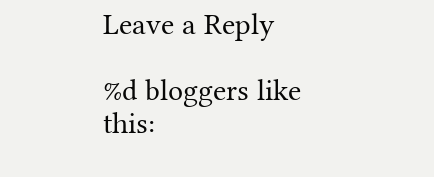Leave a Reply

%d bloggers like this: